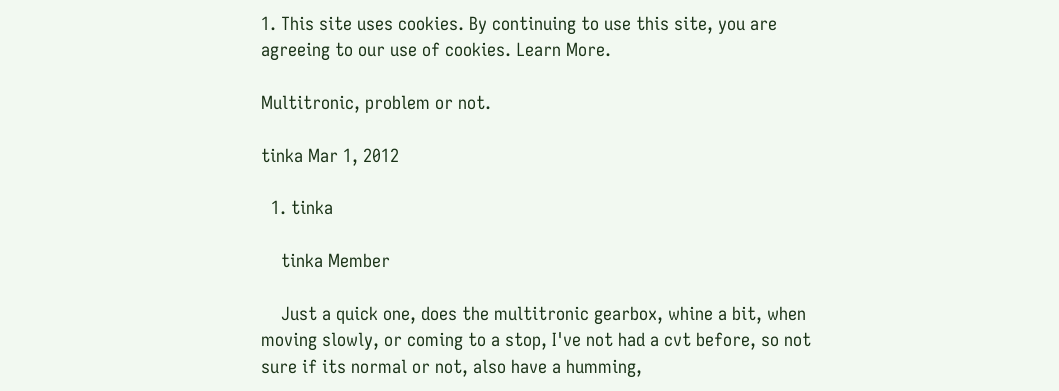1. This site uses cookies. By continuing to use this site, you are agreeing to our use of cookies. Learn More.

Multitronic, problem or not.

tinka Mar 1, 2012

  1. tinka

    tinka Member

    Just a quick one, does the multitronic gearbox, whine a bit, when moving slowly, or coming to a stop, I've not had a cvt before, so not sure if its normal or not, also have a humming,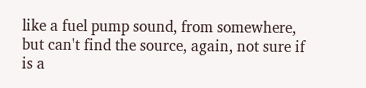like a fuel pump sound, from somewhere, but can't find the source, again, not sure if is a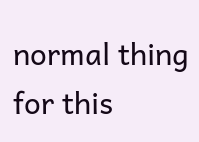normal thing for this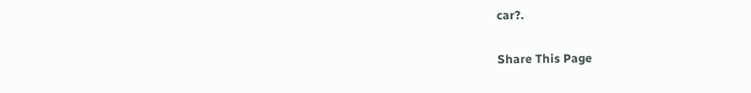car?.

Share This Page